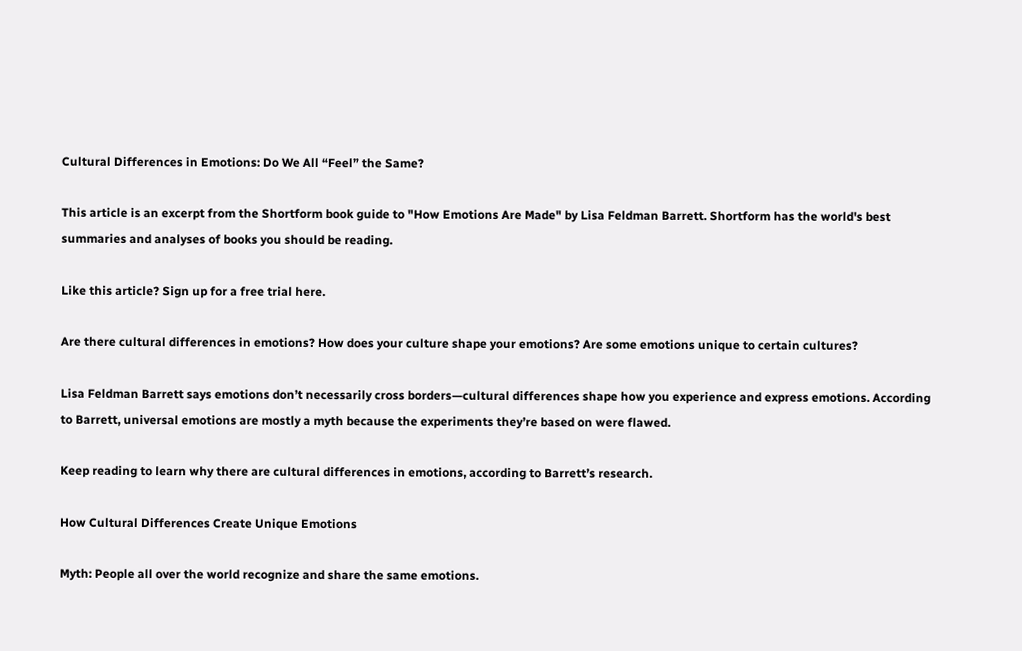Cultural Differences in Emotions: Do We All “Feel” the Same?

This article is an excerpt from the Shortform book guide to "How Emotions Are Made" by Lisa Feldman Barrett. Shortform has the world's best summaries and analyses of books you should be reading.

Like this article? Sign up for a free trial here.

Are there cultural differences in emotions? How does your culture shape your emotions? Are some emotions unique to certain cultures?

Lisa Feldman Barrett says emotions don’t necessarily cross borders—cultural differences shape how you experience and express emotions. According to Barrett, universal emotions are mostly a myth because the experiments they’re based on were flawed.

Keep reading to learn why there are cultural differences in emotions, according to Barrett’s research.

How Cultural Differences Create Unique Emotions

Myth: People all over the world recognize and share the same emotions.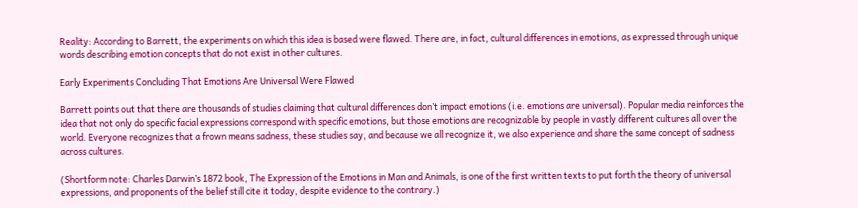Reality: According to Barrett, the experiments on which this idea is based were flawed. There are, in fact, cultural differences in emotions, as expressed through unique words describing emotion concepts that do not exist in other cultures.

Early Experiments Concluding That Emotions Are Universal Were Flawed

Barrett points out that there are thousands of studies claiming that cultural differences don’t impact emotions (i.e. emotions are universal). Popular media reinforces the idea that not only do specific facial expressions correspond with specific emotions, but those emotions are recognizable by people in vastly different cultures all over the world. Everyone recognizes that a frown means sadness, these studies say, and because we all recognize it, we also experience and share the same concept of sadness across cultures.

(Shortform note: Charles Darwin’s 1872 book, The Expression of the Emotions in Man and Animals, is one of the first written texts to put forth the theory of universal expressions, and proponents of the belief still cite it today, despite evidence to the contrary.)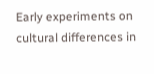Early experiments on cultural differences in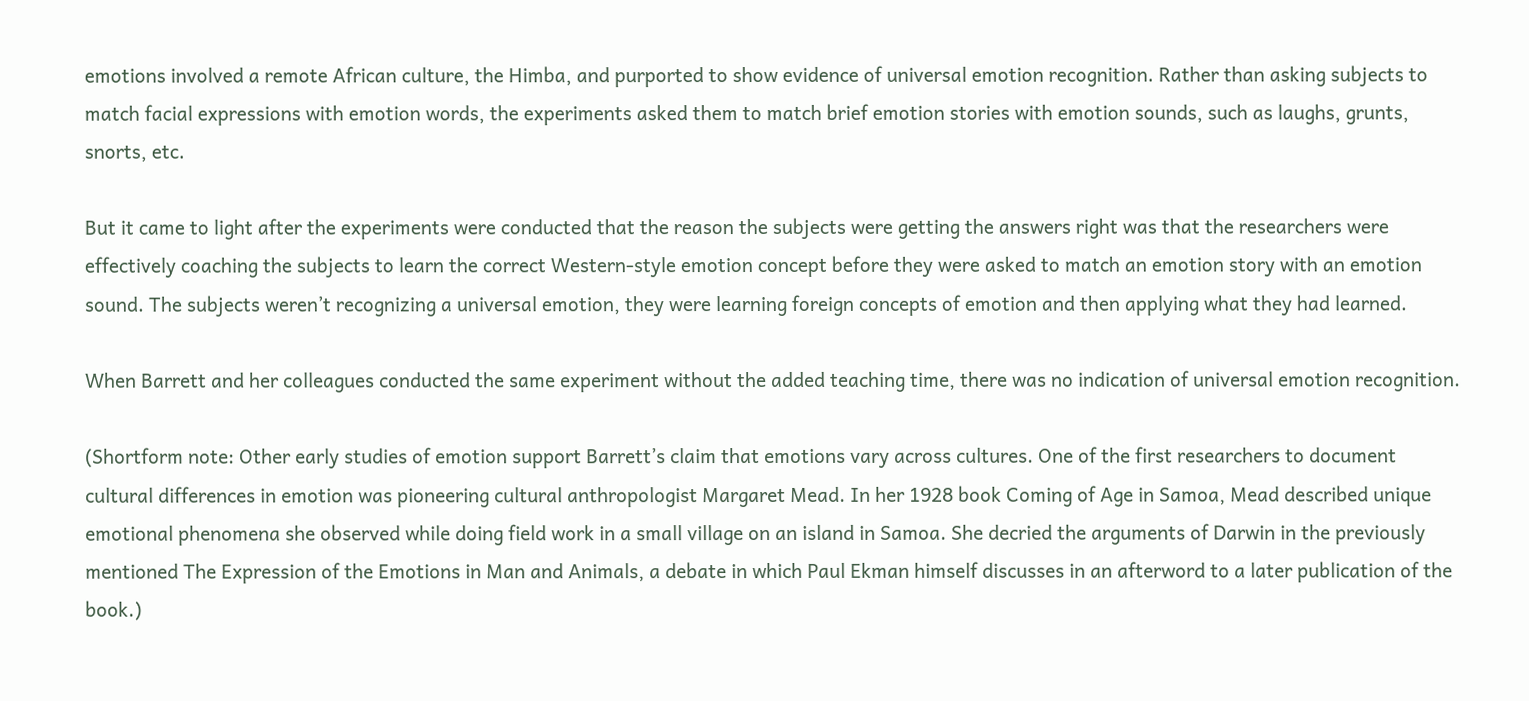emotions involved a remote African culture, the Himba, and purported to show evidence of universal emotion recognition. Rather than asking subjects to match facial expressions with emotion words, the experiments asked them to match brief emotion stories with emotion sounds, such as laughs, grunts, snorts, etc.

But it came to light after the experiments were conducted that the reason the subjects were getting the answers right was that the researchers were effectively coaching the subjects to learn the correct Western-style emotion concept before they were asked to match an emotion story with an emotion sound. The subjects weren’t recognizing a universal emotion, they were learning foreign concepts of emotion and then applying what they had learned.

When Barrett and her colleagues conducted the same experiment without the added teaching time, there was no indication of universal emotion recognition.

(Shortform note: Other early studies of emotion support Barrett’s claim that emotions vary across cultures. One of the first researchers to document cultural differences in emotion was pioneering cultural anthropologist Margaret Mead. In her 1928 book Coming of Age in Samoa, Mead described unique emotional phenomena she observed while doing field work in a small village on an island in Samoa. She decried the arguments of Darwin in the previously mentioned The Expression of the Emotions in Man and Animals, a debate in which Paul Ekman himself discusses in an afterword to a later publication of the book.)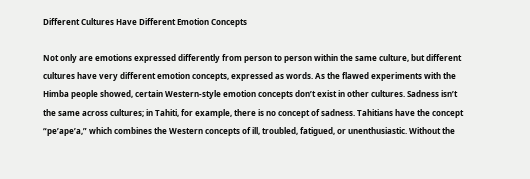Different Cultures Have Different Emotion Concepts

Not only are emotions expressed differently from person to person within the same culture, but different cultures have very different emotion concepts, expressed as words. As the flawed experiments with the Himba people showed, certain Western-style emotion concepts don’t exist in other cultures. Sadness isn’t the same across cultures; in Tahiti, for example, there is no concept of sadness. Tahitians have the concept “pe’ape’a,” which combines the Western concepts of ill, troubled, fatigued, or unenthusiastic. Without the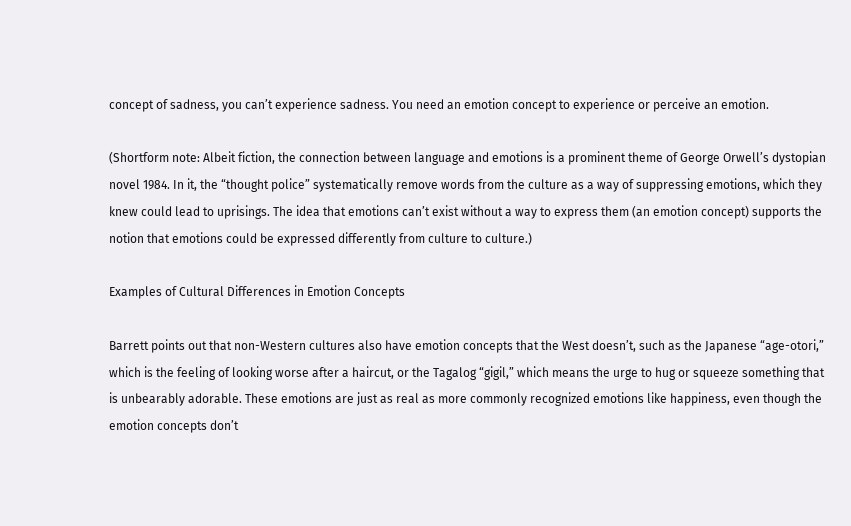concept of sadness, you can’t experience sadness. You need an emotion concept to experience or perceive an emotion.

(Shortform note: Albeit fiction, the connection between language and emotions is a prominent theme of George Orwell’s dystopian novel 1984. In it, the “thought police” systematically remove words from the culture as a way of suppressing emotions, which they knew could lead to uprisings. The idea that emotions can’t exist without a way to express them (an emotion concept) supports the notion that emotions could be expressed differently from culture to culture.)

Examples of Cultural Differences in Emotion Concepts

Barrett points out that non-Western cultures also have emotion concepts that the West doesn’t, such as the Japanese “age-otori,” which is the feeling of looking worse after a haircut, or the Tagalog “gigil,” which means the urge to hug or squeeze something that is unbearably adorable. These emotions are just as real as more commonly recognized emotions like happiness, even though the emotion concepts don’t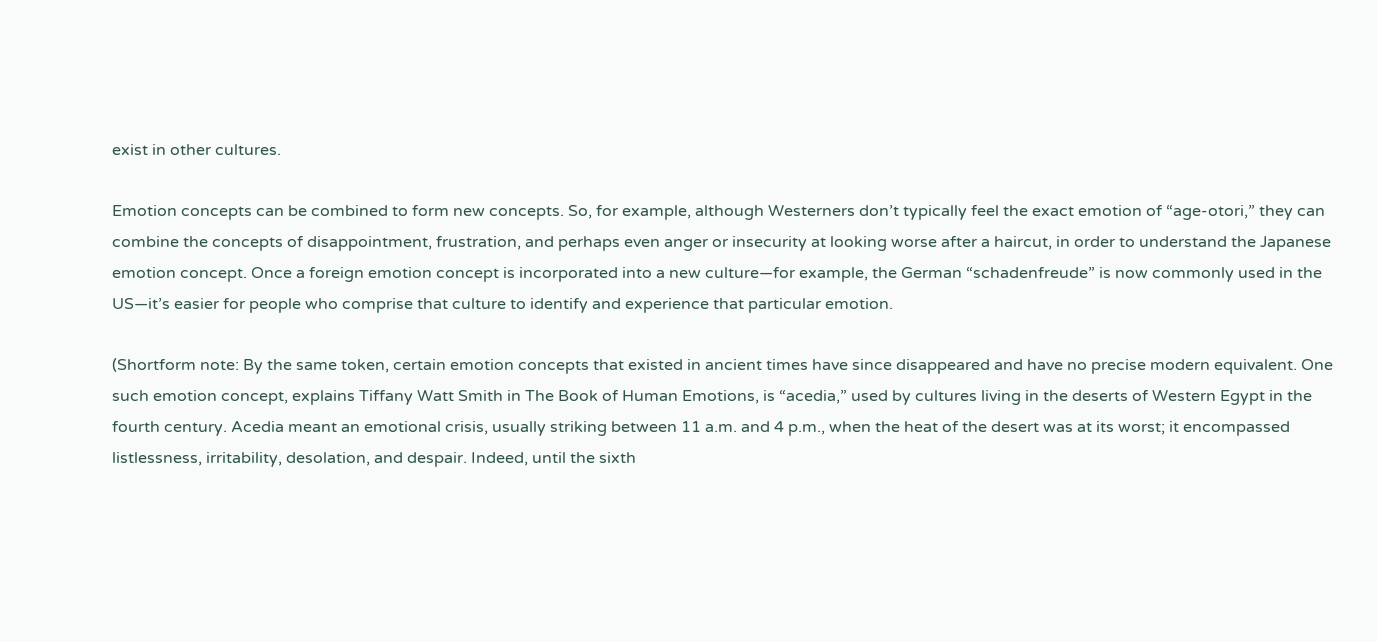exist in other cultures.

Emotion concepts can be combined to form new concepts. So, for example, although Westerners don’t typically feel the exact emotion of “age-otori,” they can combine the concepts of disappointment, frustration, and perhaps even anger or insecurity at looking worse after a haircut, in order to understand the Japanese emotion concept. Once a foreign emotion concept is incorporated into a new culture—for example, the German “schadenfreude” is now commonly used in the US—it’s easier for people who comprise that culture to identify and experience that particular emotion.

(Shortform note: By the same token, certain emotion concepts that existed in ancient times have since disappeared and have no precise modern equivalent. One such emotion concept, explains Tiffany Watt Smith in The Book of Human Emotions, is “acedia,” used by cultures living in the deserts of Western Egypt in the fourth century. Acedia meant an emotional crisis, usually striking between 11 a.m. and 4 p.m., when the heat of the desert was at its worst; it encompassed listlessness, irritability, desolation, and despair. Indeed, until the sixth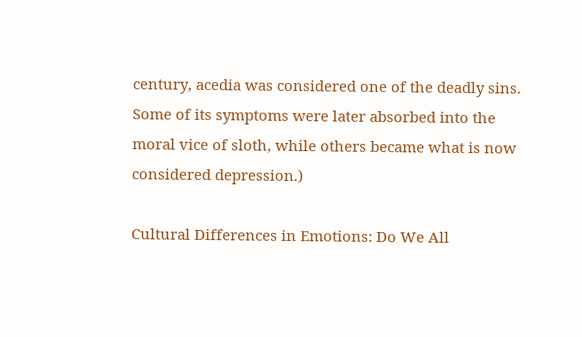century, acedia was considered one of the deadly sins. Some of its symptoms were later absorbed into the moral vice of sloth, while others became what is now considered depression.)

Cultural Differences in Emotions: Do We All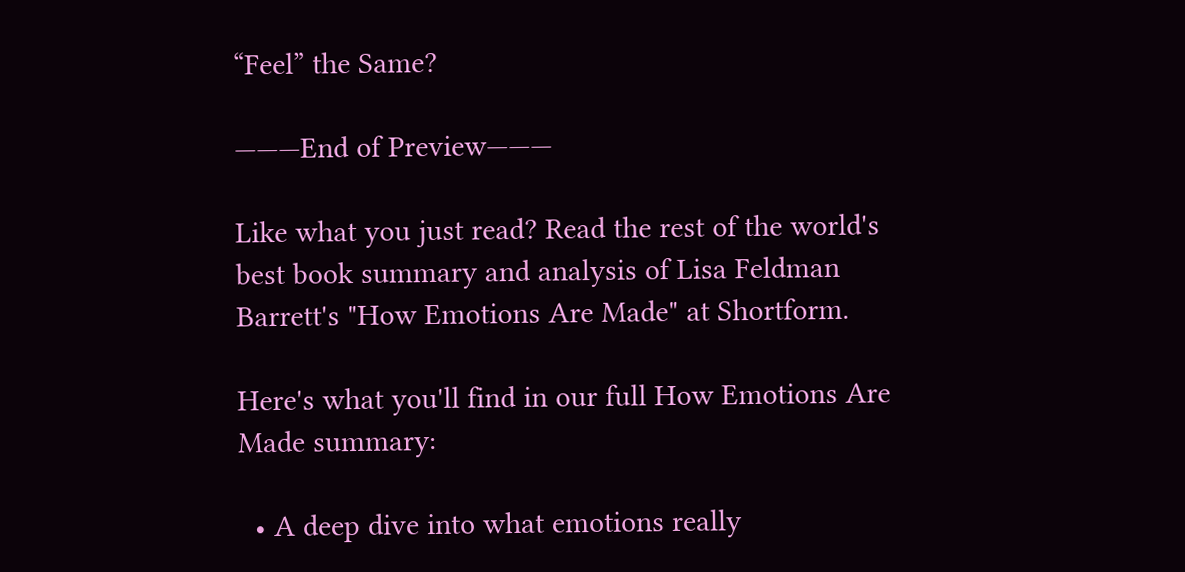“Feel” the Same?

———End of Preview———

Like what you just read? Read the rest of the world's best book summary and analysis of Lisa Feldman Barrett's "How Emotions Are Made" at Shortform.

Here's what you'll find in our full How Emotions Are Made summary:

  • A deep dive into what emotions really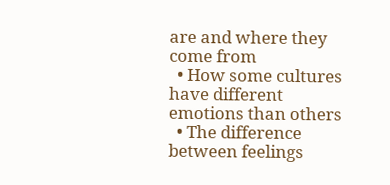are and where they come from
  • How some cultures have different emotions than others
  • The difference between feelings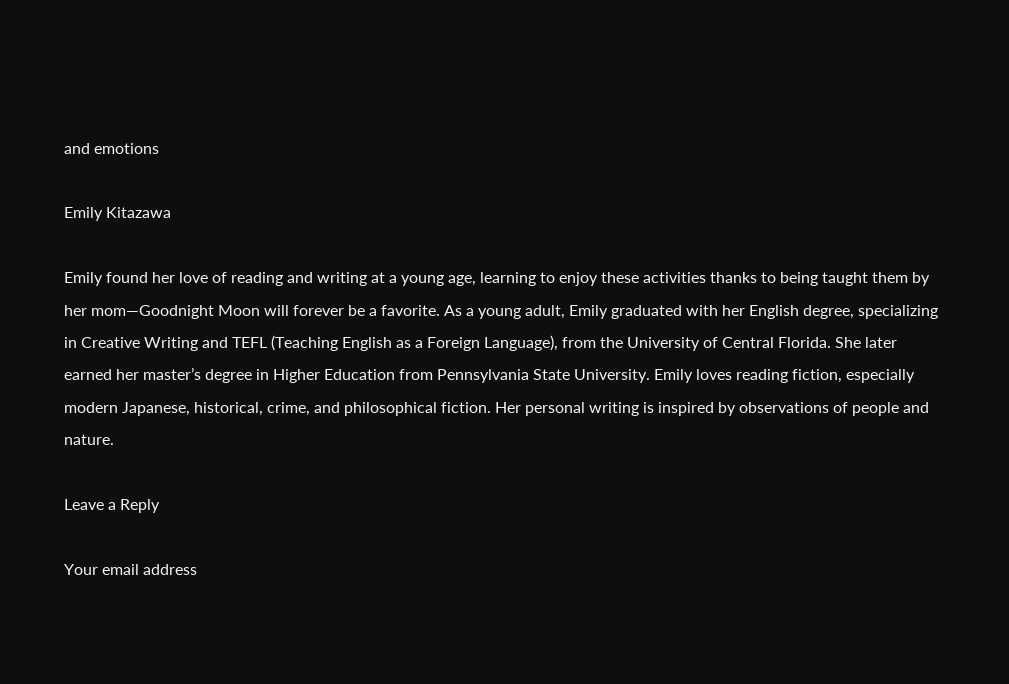and emotions

Emily Kitazawa

Emily found her love of reading and writing at a young age, learning to enjoy these activities thanks to being taught them by her mom—Goodnight Moon will forever be a favorite. As a young adult, Emily graduated with her English degree, specializing in Creative Writing and TEFL (Teaching English as a Foreign Language), from the University of Central Florida. She later earned her master’s degree in Higher Education from Pennsylvania State University. Emily loves reading fiction, especially modern Japanese, historical, crime, and philosophical fiction. Her personal writing is inspired by observations of people and nature.

Leave a Reply

Your email address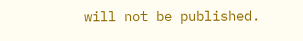will not be published.